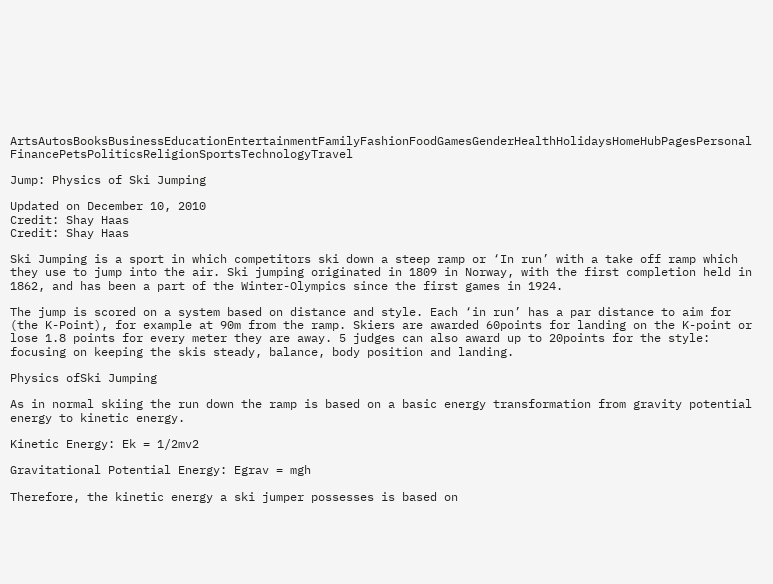ArtsAutosBooksBusinessEducationEntertainmentFamilyFashionFoodGamesGenderHealthHolidaysHomeHubPagesPersonal FinancePetsPoliticsReligionSportsTechnologyTravel

Jump: Physics of Ski Jumping

Updated on December 10, 2010
Credit: Shay Haas
Credit: Shay Haas

Ski Jumping is a sport in which competitors ski down a steep ramp or ‘In run’ with a take off ramp which they use to jump into the air. Ski jumping originated in 1809 in Norway, with the first completion held in 1862, and has been a part of the Winter-Olympics since the first games in 1924.

The jump is scored on a system based on distance and style. Each ‘in run’ has a par distance to aim for (the K-Point), for example at 90m from the ramp. Skiers are awarded 60points for landing on the K-point or lose 1.8 points for every meter they are away. 5 judges can also award up to 20points for the style: focusing on keeping the skis steady, balance, body position and landing.

Physics ofSki Jumping

As in normal skiing the run down the ramp is based on a basic energy transformation from gravity potential energy to kinetic energy.

Kinetic Energy: Ek = 1/2mv2

Gravitational Potential Energy: Egrav = mgh

Therefore, the kinetic energy a ski jumper possesses is based on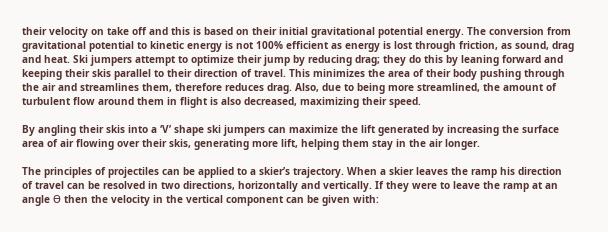their velocity on take off and this is based on their initial gravitational potential energy. The conversion from gravitational potential to kinetic energy is not 100% efficient as energy is lost through friction, as sound, drag and heat. Ski jumpers attempt to optimize their jump by reducing drag; they do this by leaning forward and keeping their skis parallel to their direction of travel. This minimizes the area of their body pushing through the air and streamlines them, therefore reduces drag. Also, due to being more streamlined, the amount of turbulent flow around them in flight is also decreased, maximizing their speed.

By angling their skis into a ‘V’ shape ski jumpers can maximize the lift generated by increasing the surface area of air flowing over their skis, generating more lift, helping them stay in the air longer.

The principles of projectiles can be applied to a skier’s trajectory. When a skier leaves the ramp his direction of travel can be resolved in two directions, horizontally and vertically. If they were to leave the ramp at an angle Ѳ then the velocity in the vertical component can be given with: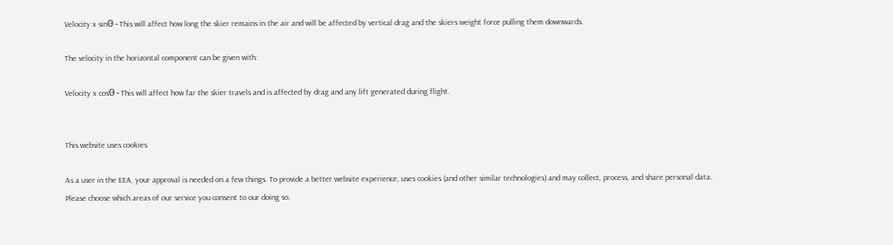Velocity x sinѲ - This will affect how long the skier remains in the air and will be affected by vertical drag and the skiers weight force pulling them downwards.

The velocity in the horizontal component can be given with:

Velocity x cosѲ - This will affect how far the skier travels and is affected by drag and any lift generated during flight.


This website uses cookies

As a user in the EEA, your approval is needed on a few things. To provide a better website experience, uses cookies (and other similar technologies) and may collect, process, and share personal data. Please choose which areas of our service you consent to our doing so.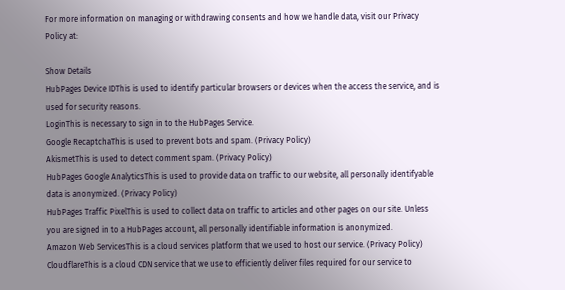For more information on managing or withdrawing consents and how we handle data, visit our Privacy Policy at:

Show Details
HubPages Device IDThis is used to identify particular browsers or devices when the access the service, and is used for security reasons.
LoginThis is necessary to sign in to the HubPages Service.
Google RecaptchaThis is used to prevent bots and spam. (Privacy Policy)
AkismetThis is used to detect comment spam. (Privacy Policy)
HubPages Google AnalyticsThis is used to provide data on traffic to our website, all personally identifyable data is anonymized. (Privacy Policy)
HubPages Traffic PixelThis is used to collect data on traffic to articles and other pages on our site. Unless you are signed in to a HubPages account, all personally identifiable information is anonymized.
Amazon Web ServicesThis is a cloud services platform that we used to host our service. (Privacy Policy)
CloudflareThis is a cloud CDN service that we use to efficiently deliver files required for our service to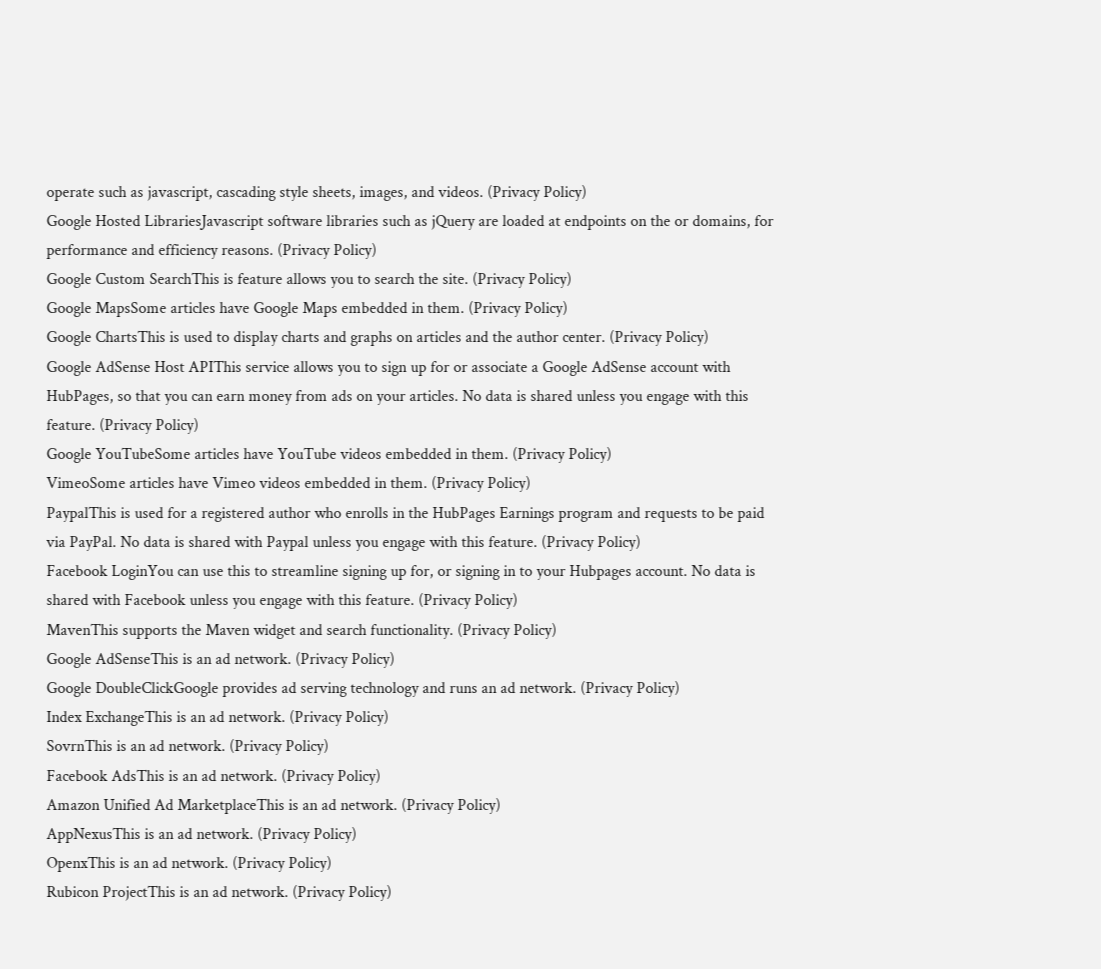operate such as javascript, cascading style sheets, images, and videos. (Privacy Policy)
Google Hosted LibrariesJavascript software libraries such as jQuery are loaded at endpoints on the or domains, for performance and efficiency reasons. (Privacy Policy)
Google Custom SearchThis is feature allows you to search the site. (Privacy Policy)
Google MapsSome articles have Google Maps embedded in them. (Privacy Policy)
Google ChartsThis is used to display charts and graphs on articles and the author center. (Privacy Policy)
Google AdSense Host APIThis service allows you to sign up for or associate a Google AdSense account with HubPages, so that you can earn money from ads on your articles. No data is shared unless you engage with this feature. (Privacy Policy)
Google YouTubeSome articles have YouTube videos embedded in them. (Privacy Policy)
VimeoSome articles have Vimeo videos embedded in them. (Privacy Policy)
PaypalThis is used for a registered author who enrolls in the HubPages Earnings program and requests to be paid via PayPal. No data is shared with Paypal unless you engage with this feature. (Privacy Policy)
Facebook LoginYou can use this to streamline signing up for, or signing in to your Hubpages account. No data is shared with Facebook unless you engage with this feature. (Privacy Policy)
MavenThis supports the Maven widget and search functionality. (Privacy Policy)
Google AdSenseThis is an ad network. (Privacy Policy)
Google DoubleClickGoogle provides ad serving technology and runs an ad network. (Privacy Policy)
Index ExchangeThis is an ad network. (Privacy Policy)
SovrnThis is an ad network. (Privacy Policy)
Facebook AdsThis is an ad network. (Privacy Policy)
Amazon Unified Ad MarketplaceThis is an ad network. (Privacy Policy)
AppNexusThis is an ad network. (Privacy Policy)
OpenxThis is an ad network. (Privacy Policy)
Rubicon ProjectThis is an ad network. (Privacy Policy)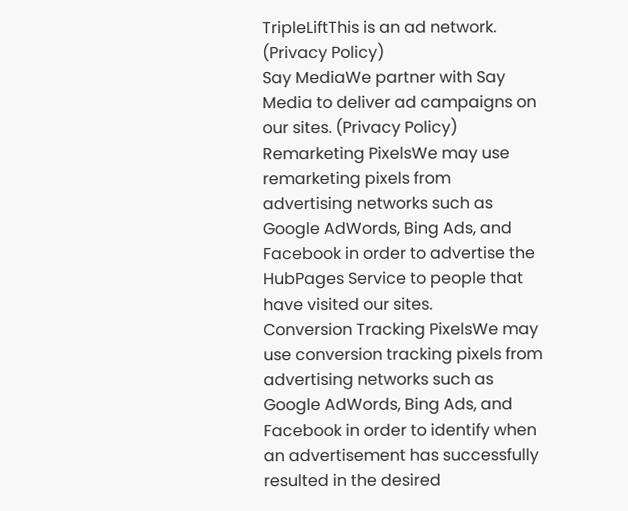TripleLiftThis is an ad network. (Privacy Policy)
Say MediaWe partner with Say Media to deliver ad campaigns on our sites. (Privacy Policy)
Remarketing PixelsWe may use remarketing pixels from advertising networks such as Google AdWords, Bing Ads, and Facebook in order to advertise the HubPages Service to people that have visited our sites.
Conversion Tracking PixelsWe may use conversion tracking pixels from advertising networks such as Google AdWords, Bing Ads, and Facebook in order to identify when an advertisement has successfully resulted in the desired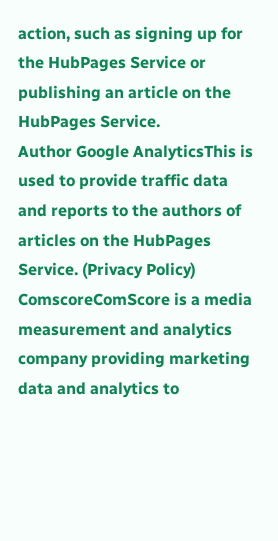action, such as signing up for the HubPages Service or publishing an article on the HubPages Service.
Author Google AnalyticsThis is used to provide traffic data and reports to the authors of articles on the HubPages Service. (Privacy Policy)
ComscoreComScore is a media measurement and analytics company providing marketing data and analytics to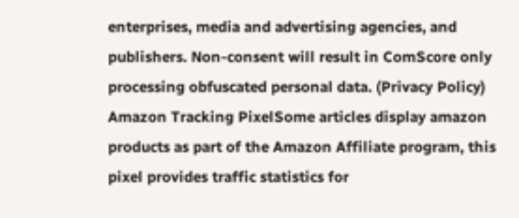enterprises, media and advertising agencies, and publishers. Non-consent will result in ComScore only processing obfuscated personal data. (Privacy Policy)
Amazon Tracking PixelSome articles display amazon products as part of the Amazon Affiliate program, this pixel provides traffic statistics for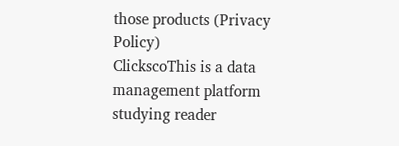those products (Privacy Policy)
ClickscoThis is a data management platform studying reader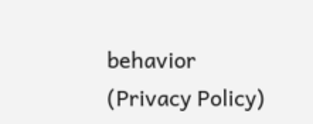behavior (Privacy Policy)